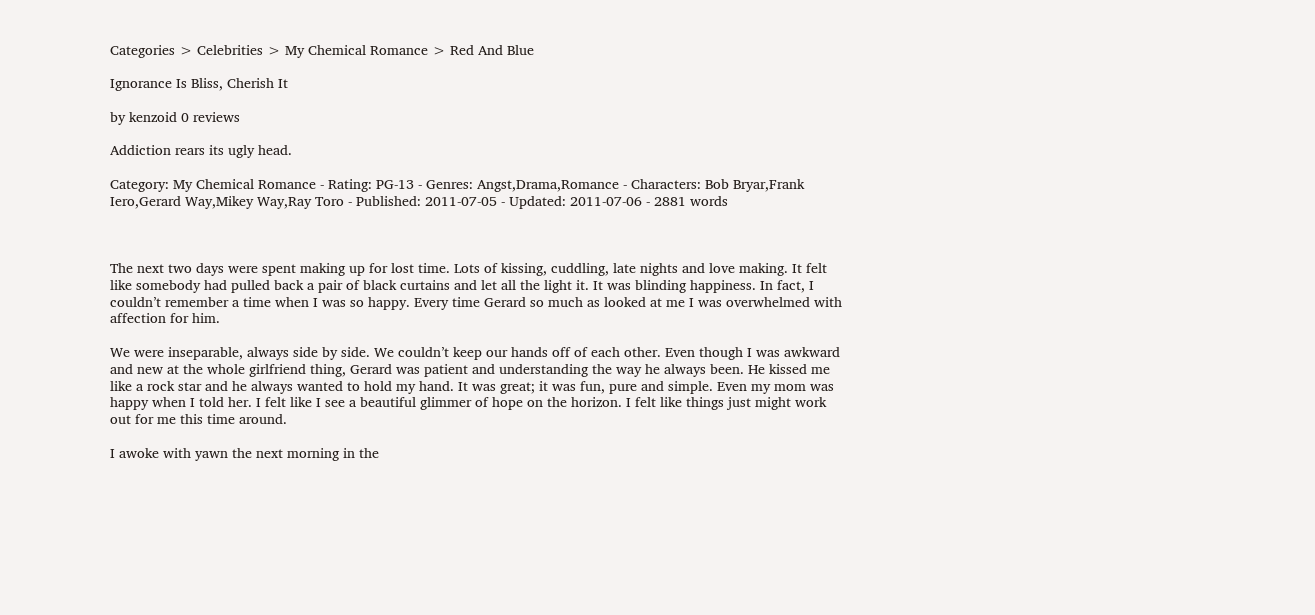Categories > Celebrities > My Chemical Romance > Red And Blue

Ignorance Is Bliss, Cherish It

by kenzoid 0 reviews

Addiction rears its ugly head.

Category: My Chemical Romance - Rating: PG-13 - Genres: Angst,Drama,Romance - Characters: Bob Bryar,Frank Iero,Gerard Way,Mikey Way,Ray Toro - Published: 2011-07-05 - Updated: 2011-07-06 - 2881 words



The next two days were spent making up for lost time. Lots of kissing, cuddling, late nights and love making. It felt like somebody had pulled back a pair of black curtains and let all the light it. It was blinding happiness. In fact, I couldn’t remember a time when I was so happy. Every time Gerard so much as looked at me I was overwhelmed with affection for him.

We were inseparable, always side by side. We couldn’t keep our hands off of each other. Even though I was awkward and new at the whole girlfriend thing, Gerard was patient and understanding the way he always been. He kissed me like a rock star and he always wanted to hold my hand. It was great; it was fun, pure and simple. Even my mom was happy when I told her. I felt like I see a beautiful glimmer of hope on the horizon. I felt like things just might work out for me this time around.

I awoke with yawn the next morning in the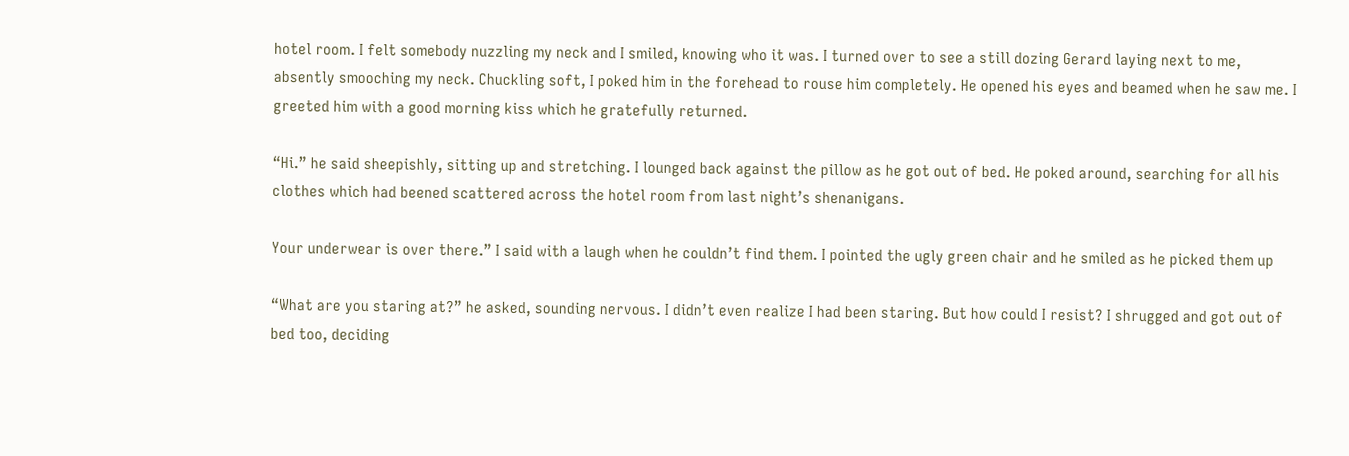hotel room. I felt somebody nuzzling my neck and I smiled, knowing who it was. I turned over to see a still dozing Gerard laying next to me, absently smooching my neck. Chuckling soft, I poked him in the forehead to rouse him completely. He opened his eyes and beamed when he saw me. I greeted him with a good morning kiss which he gratefully returned.

“Hi.” he said sheepishly, sitting up and stretching. I lounged back against the pillow as he got out of bed. He poked around, searching for all his clothes which had beened scattered across the hotel room from last night’s shenanigans.

Your underwear is over there.” I said with a laugh when he couldn’t find them. I pointed the ugly green chair and he smiled as he picked them up

“What are you staring at?” he asked, sounding nervous. I didn’t even realize I had been staring. But how could I resist? I shrugged and got out of bed too, deciding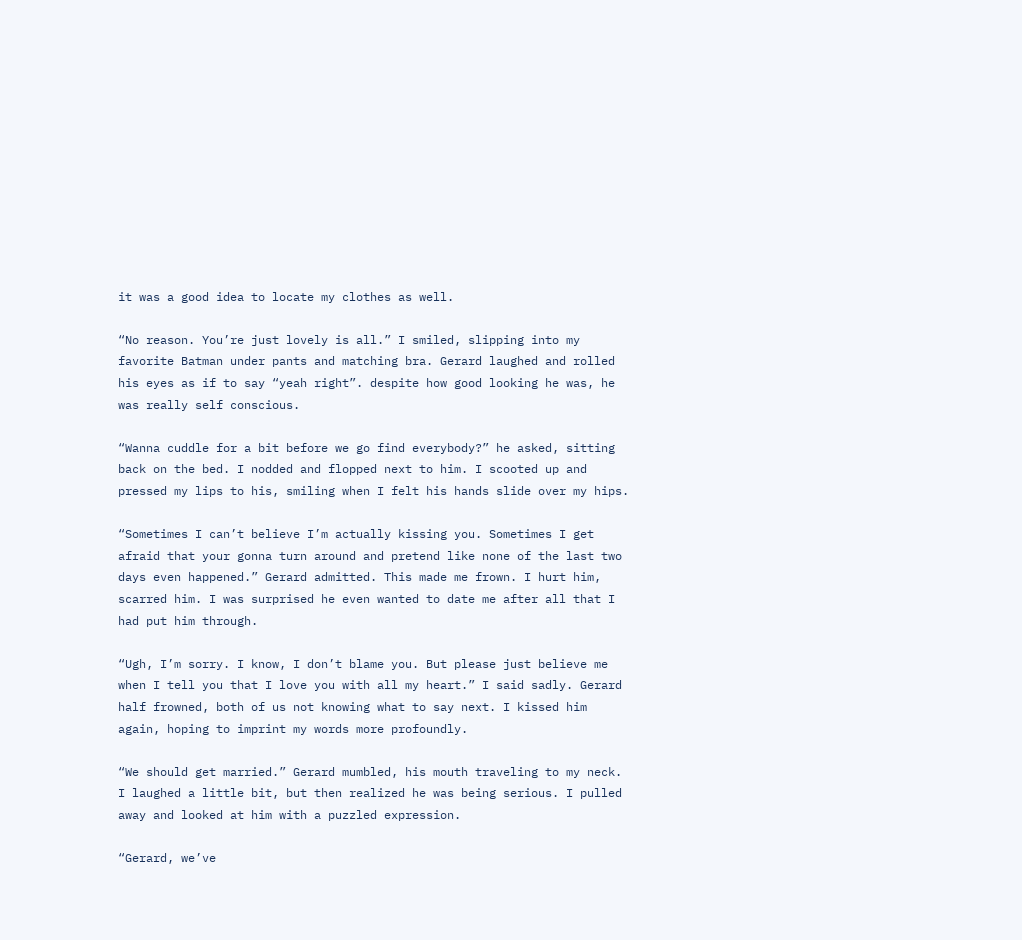it was a good idea to locate my clothes as well.

“No reason. You’re just lovely is all.” I smiled, slipping into my favorite Batman under pants and matching bra. Gerard laughed and rolled his eyes as if to say “yeah right”. despite how good looking he was, he was really self conscious.

“Wanna cuddle for a bit before we go find everybody?” he asked, sitting back on the bed. I nodded and flopped next to him. I scooted up and pressed my lips to his, smiling when I felt his hands slide over my hips.

“Sometimes I can’t believe I’m actually kissing you. Sometimes I get afraid that your gonna turn around and pretend like none of the last two days even happened.” Gerard admitted. This made me frown. I hurt him, scarred him. I was surprised he even wanted to date me after all that I had put him through.

“Ugh, I’m sorry. I know, I don’t blame you. But please just believe me when I tell you that I love you with all my heart.” I said sadly. Gerard half frowned, both of us not knowing what to say next. I kissed him again, hoping to imprint my words more profoundly.

“We should get married.” Gerard mumbled, his mouth traveling to my neck. I laughed a little bit, but then realized he was being serious. I pulled away and looked at him with a puzzled expression.

“Gerard, we’ve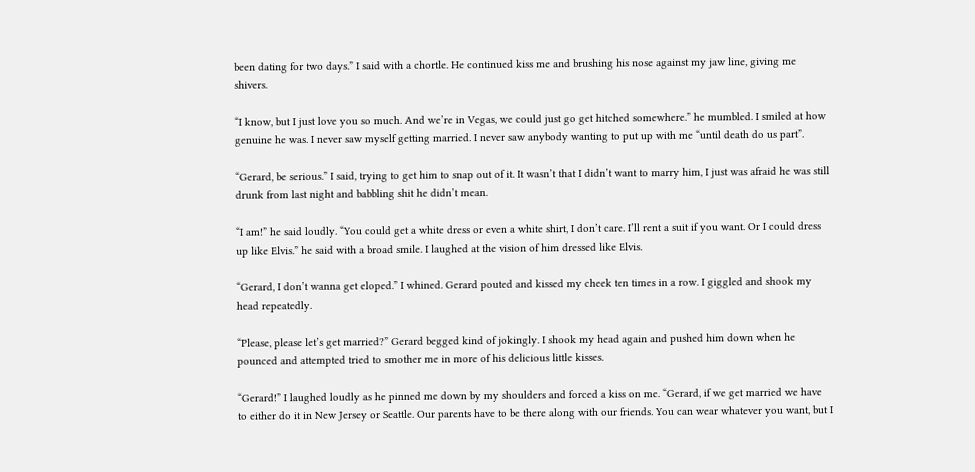been dating for two days.” I said with a chortle. He continued kiss me and brushing his nose against my jaw line, giving me shivers.

“I know, but I just love you so much. And we’re in Vegas, we could just go get hitched somewhere.” he mumbled. I smiled at how genuine he was. I never saw myself getting married. I never saw anybody wanting to put up with me “until death do us part”.

“Gerard, be serious.” I said, trying to get him to snap out of it. It wasn’t that I didn’t want to marry him, I just was afraid he was still drunk from last night and babbling shit he didn’t mean.

“I am!” he said loudly. “You could get a white dress or even a white shirt, I don’t care. I’ll rent a suit if you want. Or I could dress up like Elvis.” he said with a broad smile. I laughed at the vision of him dressed like Elvis.

“Gerard, I don’t wanna get eloped.” I whined. Gerard pouted and kissed my cheek ten times in a row. I giggled and shook my head repeatedly.

“Please, please let’s get married?” Gerard begged kind of jokingly. I shook my head again and pushed him down when he pounced and attempted tried to smother me in more of his delicious little kisses.

“Gerard!” I laughed loudly as he pinned me down by my shoulders and forced a kiss on me. “Gerard, if we get married we have to either do it in New Jersey or Seattle. Our parents have to be there along with our friends. You can wear whatever you want, but I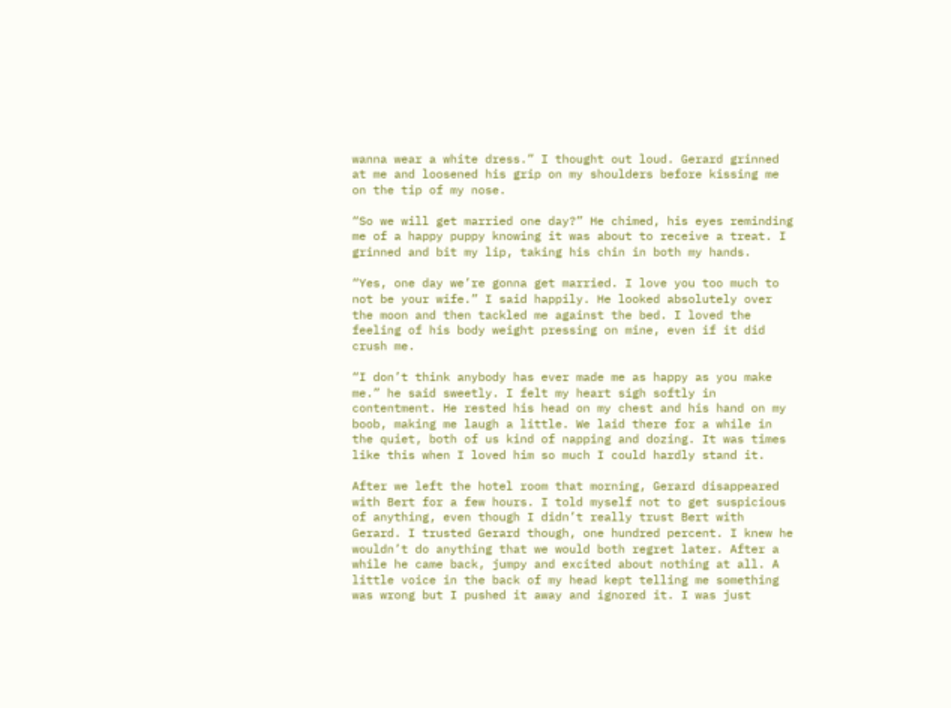wanna wear a white dress.” I thought out loud. Gerard grinned at me and loosened his grip on my shoulders before kissing me on the tip of my nose.

“So we will get married one day?” He chimed, his eyes reminding me of a happy puppy knowing it was about to receive a treat. I grinned and bit my lip, taking his chin in both my hands.

“Yes, one day we’re gonna get married. I love you too much to not be your wife.” I said happily. He looked absolutely over the moon and then tackled me against the bed. I loved the feeling of his body weight pressing on mine, even if it did crush me.

“I don’t think anybody has ever made me as happy as you make me.” he said sweetly. I felt my heart sigh softly in contentment. He rested his head on my chest and his hand on my boob, making me laugh a little. We laid there for a while in the quiet, both of us kind of napping and dozing. It was times like this when I loved him so much I could hardly stand it.

After we left the hotel room that morning, Gerard disappeared with Bert for a few hours. I told myself not to get suspicious of anything, even though I didn’t really trust Bert with Gerard. I trusted Gerard though, one hundred percent. I knew he wouldn’t do anything that we would both regret later. After a while he came back, jumpy and excited about nothing at all. A little voice in the back of my head kept telling me something was wrong but I pushed it away and ignored it. I was just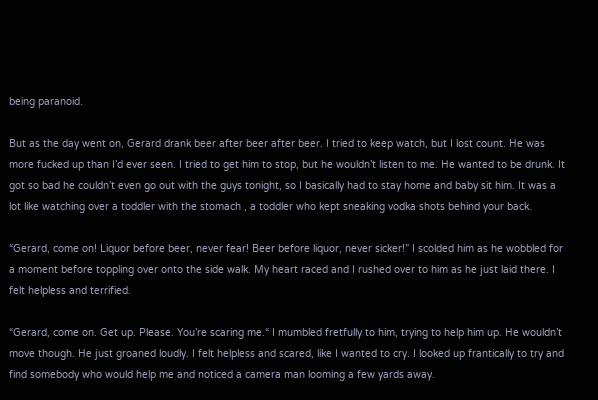being paranoid.

But as the day went on, Gerard drank beer after beer after beer. I tried to keep watch, but I lost count. He was more fucked up than I’d ever seen. I tried to get him to stop, but he wouldn’t listen to me. He wanted to be drunk. It got so bad he couldn’t even go out with the guys tonight, so I basically had to stay home and baby sit him. It was a lot like watching over a toddler with the stomach , a toddler who kept sneaking vodka shots behind your back.

“Gerard, come on! Liquor before beer, never fear! Beer before liquor, never sicker!” I scolded him as he wobbled for a moment before toppling over onto the side walk. My heart raced and I rushed over to him as he just laid there. I felt helpless and terrified.

“Gerard, come on. Get up. Please. You’re scaring me.“ I mumbled fretfully to him, trying to help him up. He wouldn’t move though. He just groaned loudly. I felt helpless and scared, like I wanted to cry. I looked up frantically to try and find somebody who would help me and noticed a camera man looming a few yards away.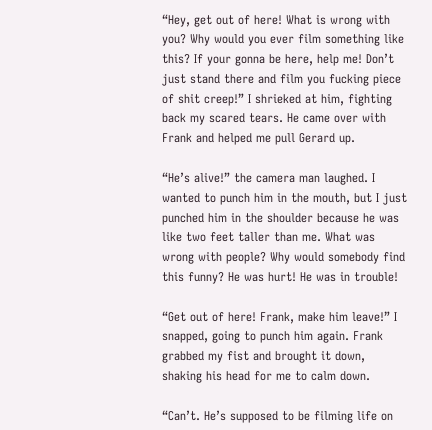“Hey, get out of here! What is wrong with you? Why would you ever film something like this? If your gonna be here, help me! Don’t just stand there and film you fucking piece of shit creep!” I shrieked at him, fighting back my scared tears. He came over with Frank and helped me pull Gerard up.

“He’s alive!” the camera man laughed. I wanted to punch him in the mouth, but I just punched him in the shoulder because he was like two feet taller than me. What was wrong with people? Why would somebody find this funny? He was hurt! He was in trouble!

“Get out of here! Frank, make him leave!” I snapped, going to punch him again. Frank grabbed my fist and brought it down, shaking his head for me to calm down.

“Can’t. He’s supposed to be filming life on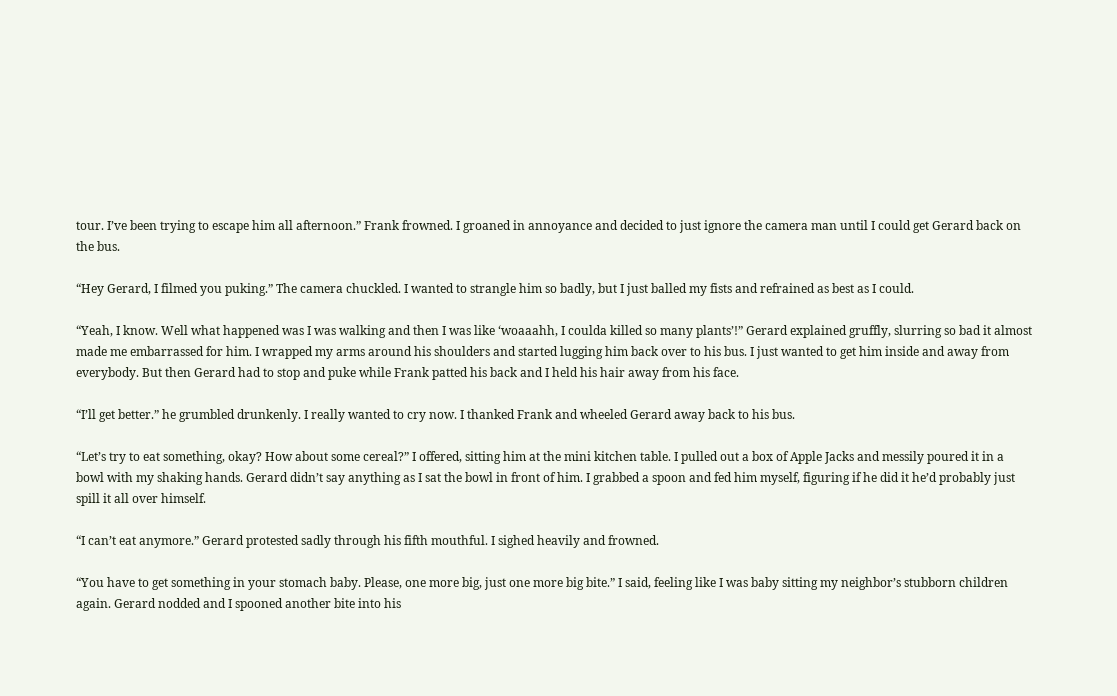tour. I’ve been trying to escape him all afternoon.” Frank frowned. I groaned in annoyance and decided to just ignore the camera man until I could get Gerard back on the bus.

“Hey Gerard, I filmed you puking.” The camera chuckled. I wanted to strangle him so badly, but I just balled my fists and refrained as best as I could.

“Yeah, I know. Well what happened was I was walking and then I was like ‘woaaahh, I coulda killed so many plants’!” Gerard explained gruffly, slurring so bad it almost made me embarrassed for him. I wrapped my arms around his shoulders and started lugging him back over to his bus. I just wanted to get him inside and away from everybody. But then Gerard had to stop and puke while Frank patted his back and I held his hair away from his face.

“I’ll get better.” he grumbled drunkenly. I really wanted to cry now. I thanked Frank and wheeled Gerard away back to his bus.

“Let’s try to eat something, okay? How about some cereal?” I offered, sitting him at the mini kitchen table. I pulled out a box of Apple Jacks and messily poured it in a bowl with my shaking hands. Gerard didn’t say anything as I sat the bowl in front of him. I grabbed a spoon and fed him myself, figuring if he did it he’d probably just spill it all over himself.

“I can’t eat anymore.” Gerard protested sadly through his fifth mouthful. I sighed heavily and frowned.

“You have to get something in your stomach baby. Please, one more big, just one more big bite.” I said, feeling like I was baby sitting my neighbor’s stubborn children again. Gerard nodded and I spooned another bite into his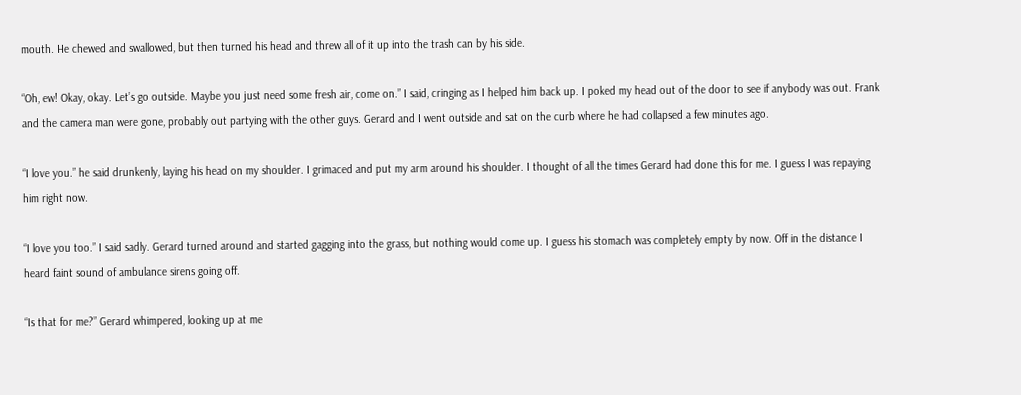mouth. He chewed and swallowed, but then turned his head and threw all of it up into the trash can by his side.

“Oh, ew! Okay, okay. Let’s go outside. Maybe you just need some fresh air, come on.” I said, cringing as I helped him back up. I poked my head out of the door to see if anybody was out. Frank and the camera man were gone, probably out partying with the other guys. Gerard and I went outside and sat on the curb where he had collapsed a few minutes ago.

“I love you.” he said drunkenly, laying his head on my shoulder. I grimaced and put my arm around his shoulder. I thought of all the times Gerard had done this for me. I guess I was repaying him right now.

“I love you too.” I said sadly. Gerard turned around and started gagging into the grass, but nothing would come up. I guess his stomach was completely empty by now. Off in the distance I heard faint sound of ambulance sirens going off.

“Is that for me?” Gerard whimpered, looking up at me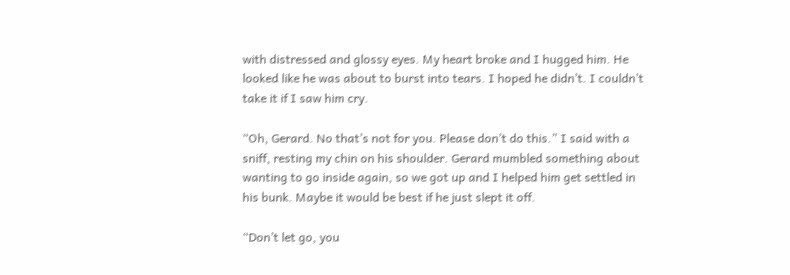with distressed and glossy eyes. My heart broke and I hugged him. He looked like he was about to burst into tears. I hoped he didn’t. I couldn’t take it if I saw him cry.

“Oh, Gerard. No that’s not for you. Please don’t do this.” I said with a sniff, resting my chin on his shoulder. Gerard mumbled something about wanting to go inside again, so we got up and I helped him get settled in his bunk. Maybe it would be best if he just slept it off.

“Don’t let go, you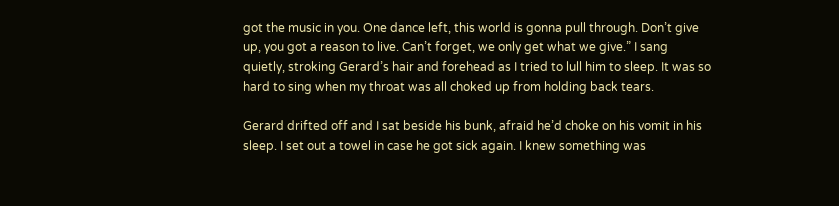got the music in you. One dance left, this world is gonna pull through. Don’t give up, you got a reason to live. Can’t forget, we only get what we give.” I sang quietly, stroking Gerard’s hair and forehead as I tried to lull him to sleep. It was so hard to sing when my throat was all choked up from holding back tears.

Gerard drifted off and I sat beside his bunk, afraid he’d choke on his vomit in his sleep. I set out a towel in case he got sick again. I knew something was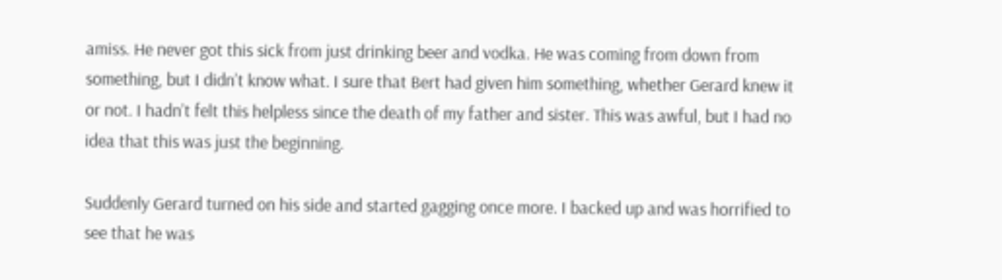amiss. He never got this sick from just drinking beer and vodka. He was coming from down from something, but I didn’t know what. I sure that Bert had given him something, whether Gerard knew it or not. I hadn’t felt this helpless since the death of my father and sister. This was awful, but I had no idea that this was just the beginning.

Suddenly Gerard turned on his side and started gagging once more. I backed up and was horrified to see that he was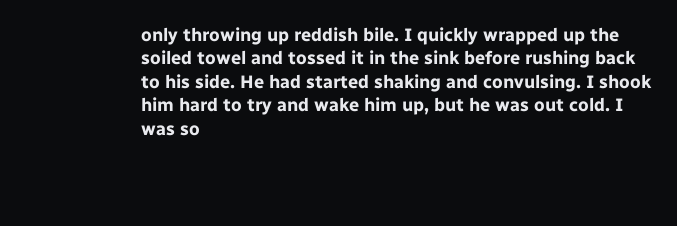only throwing up reddish bile. I quickly wrapped up the soiled towel and tossed it in the sink before rushing back to his side. He had started shaking and convulsing. I shook him hard to try and wake him up, but he was out cold. I was so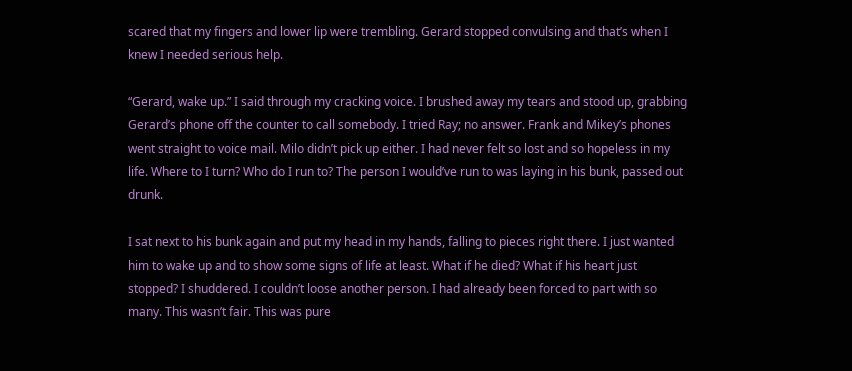scared that my fingers and lower lip were trembling. Gerard stopped convulsing and that’s when I knew I needed serious help.

“Gerard, wake up.” I said through my cracking voice. I brushed away my tears and stood up, grabbing Gerard’s phone off the counter to call somebody. I tried Ray; no answer. Frank and Mikey’s phones went straight to voice mail. Milo didn’t pick up either. I had never felt so lost and so hopeless in my life. Where to I turn? Who do I run to? The person I would’ve run to was laying in his bunk, passed out drunk.

I sat next to his bunk again and put my head in my hands, falling to pieces right there. I just wanted him to wake up and to show some signs of life at least. What if he died? What if his heart just stopped? I shuddered. I couldn’t loose another person. I had already been forced to part with so many. This wasn’t fair. This was pure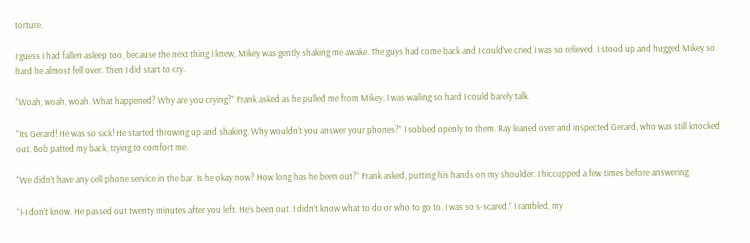torture.

I guess I had fallen asleep too, because the next thing I knew, Mikey was gently shaking me awake. The guys had come back and I could’ve cried I was so relieved. I stood up and hugged Mikey so hard he almost fell over. Then I did start to cry.

“Woah, woah, woah. What happened? Why are you crying?” Frank asked as he pulled me from Mikey. I was wailing so hard I could barely talk.

“Its Gerard! He was so sick! He started throwing up and shaking. Why wouldn’t you answer your phones?” I sobbed openly to them. Ray leaned over and inspected Gerard, who was still knocked out. Bob patted my back, trying to comfort me.

“We didn’t have any cell phone service in the bar. Is he okay now? How long has he been out?” Frank asked, putting his hands on my shoulder. I hiccupped a few times before answering.

“I-I don’t know. He passed out twenty minutes after you left. He’s been out. I didn’t know what to do or who to go to. I was so s-scared.” I rambled, my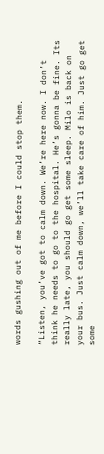words gushing out of me before I could stop them.

“Listen, you’ve got to calm down. We’re here now. I don’t think he needs to go to the hospital. He’s gonna be fine. Its really late, you should go get some sleep. Milo is back on your bus. Just calm down, we’ll take care of him. Just go get some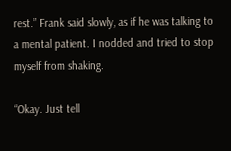rest.” Frank said slowly, as if he was talking to a mental patient. I nodded and tried to stop myself from shaking.

“Okay. Just tell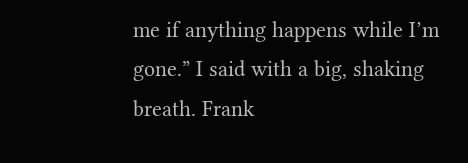me if anything happens while I’m gone.” I said with a big, shaking breath. Frank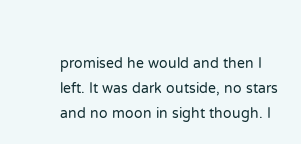promised he would and then I left. It was dark outside, no stars and no moon in sight though. I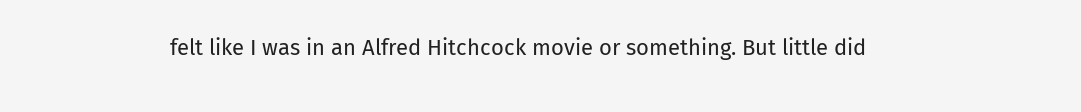felt like I was in an Alfred Hitchcock movie or something. But little did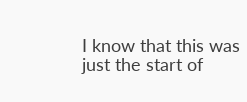I know that this was just the start of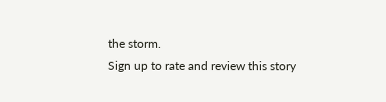the storm.
Sign up to rate and review this story